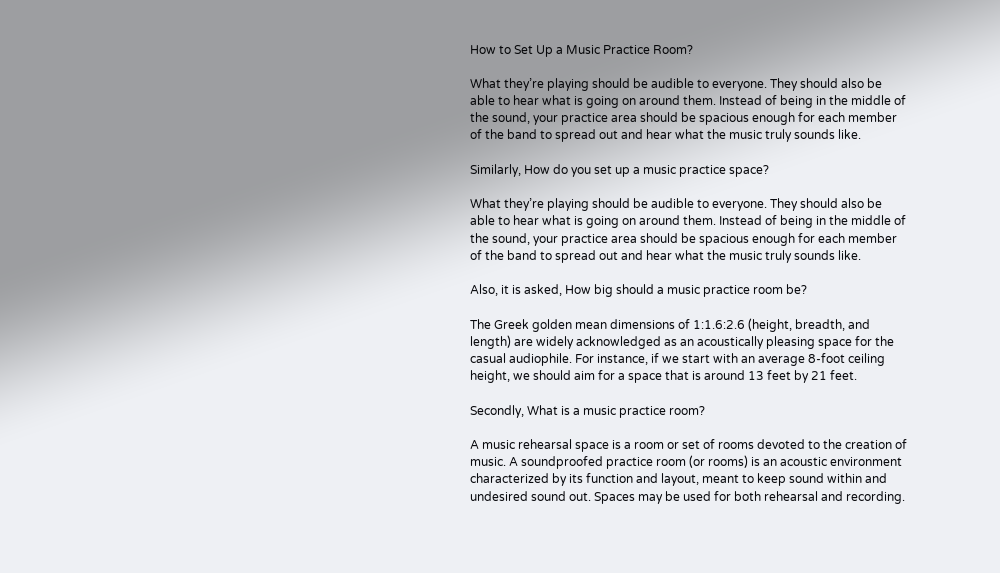How to Set Up a Music Practice Room?

What they’re playing should be audible to everyone. They should also be able to hear what is going on around them. Instead of being in the middle of the sound, your practice area should be spacious enough for each member of the band to spread out and hear what the music truly sounds like.

Similarly, How do you set up a music practice space?

What they’re playing should be audible to everyone. They should also be able to hear what is going on around them. Instead of being in the middle of the sound, your practice area should be spacious enough for each member of the band to spread out and hear what the music truly sounds like.

Also, it is asked, How big should a music practice room be?

The Greek golden mean dimensions of 1:1.6:2.6 (height, breadth, and length) are widely acknowledged as an acoustically pleasing space for the casual audiophile. For instance, if we start with an average 8-foot ceiling height, we should aim for a space that is around 13 feet by 21 feet.

Secondly, What is a music practice room?

A music rehearsal space is a room or set of rooms devoted to the creation of music. A soundproofed practice room (or rooms) is an acoustic environment characterized by its function and layout, meant to keep sound within and undesired sound out. Spaces may be used for both rehearsal and recording.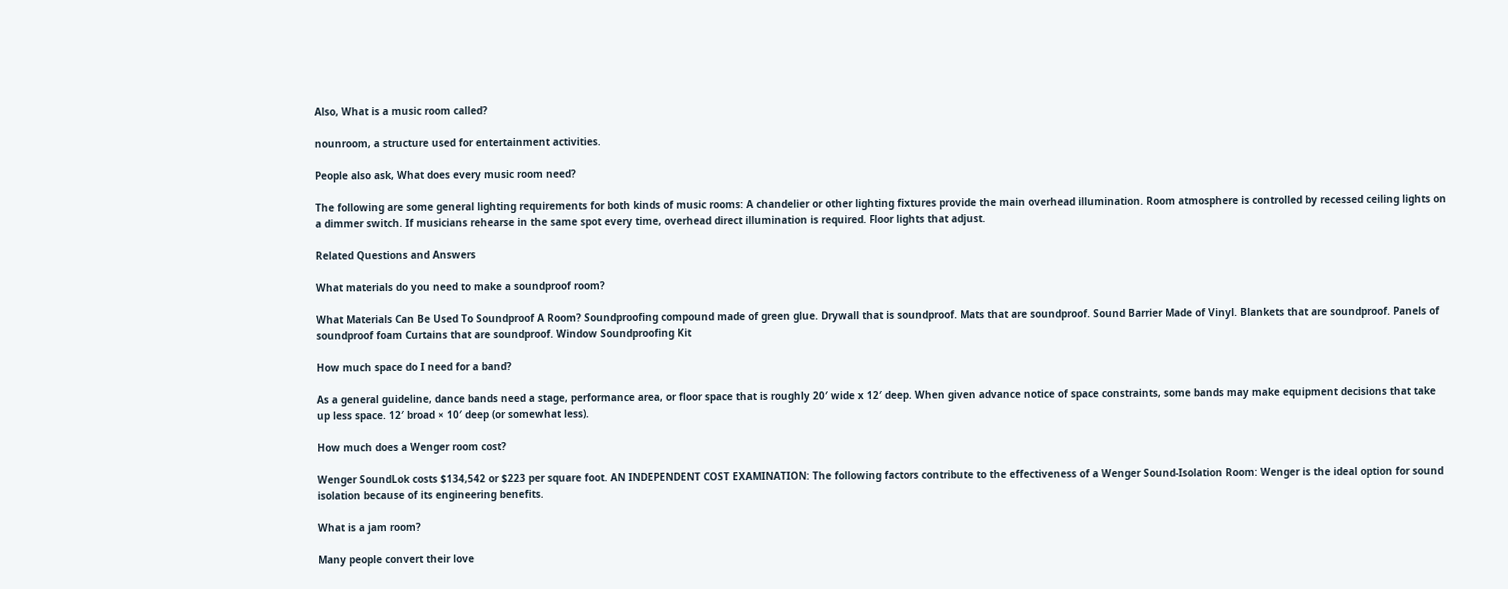Also, What is a music room called?

nounroom, a structure used for entertainment activities.

People also ask, What does every music room need?

The following are some general lighting requirements for both kinds of music rooms: A chandelier or other lighting fixtures provide the main overhead illumination. Room atmosphere is controlled by recessed ceiling lights on a dimmer switch. If musicians rehearse in the same spot every time, overhead direct illumination is required. Floor lights that adjust.

Related Questions and Answers

What materials do you need to make a soundproof room?

What Materials Can Be Used To Soundproof A Room? Soundproofing compound made of green glue. Drywall that is soundproof. Mats that are soundproof. Sound Barrier Made of Vinyl. Blankets that are soundproof. Panels of soundproof foam Curtains that are soundproof. Window Soundproofing Kit

How much space do I need for a band?

As a general guideline, dance bands need a stage, performance area, or floor space that is roughly 20′ wide x 12′ deep. When given advance notice of space constraints, some bands may make equipment decisions that take up less space. 12′ broad × 10′ deep (or somewhat less).

How much does a Wenger room cost?

Wenger SoundLok costs $134,542 or $223 per square foot. AN INDEPENDENT COST EXAMINATION: The following factors contribute to the effectiveness of a Wenger Sound-Isolation Room: Wenger is the ideal option for sound isolation because of its engineering benefits.

What is a jam room?

Many people convert their love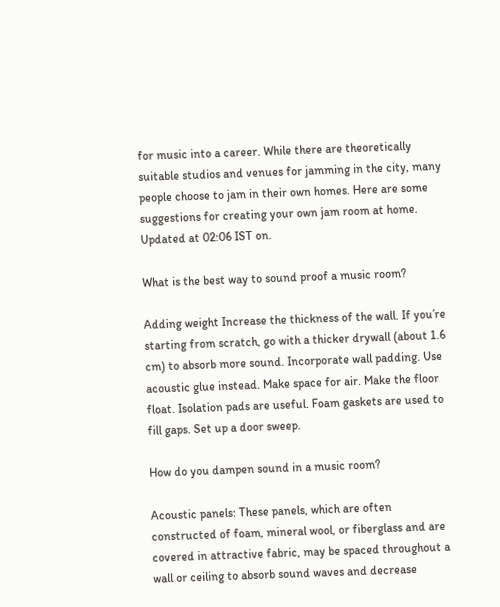for music into a career. While there are theoretically suitable studios and venues for jamming in the city, many people choose to jam in their own homes. Here are some suggestions for creating your own jam room at home. Updated at 02:06 IST on.

What is the best way to sound proof a music room?

Adding weight Increase the thickness of the wall. If you’re starting from scratch, go with a thicker drywall (about 1.6 cm) to absorb more sound. Incorporate wall padding. Use acoustic glue instead. Make space for air. Make the floor float. Isolation pads are useful. Foam gaskets are used to fill gaps. Set up a door sweep.

How do you dampen sound in a music room?

Acoustic panels: These panels, which are often constructed of foam, mineral wool, or fiberglass and are covered in attractive fabric, may be spaced throughout a wall or ceiling to absorb sound waves and decrease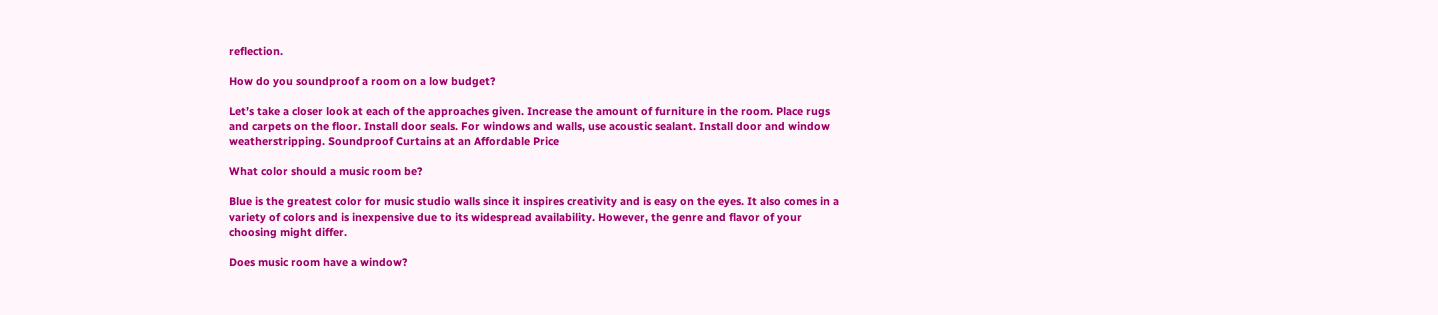reflection.

How do you soundproof a room on a low budget?

Let’s take a closer look at each of the approaches given. Increase the amount of furniture in the room. Place rugs and carpets on the floor. Install door seals. For windows and walls, use acoustic sealant. Install door and window weatherstripping. Soundproof Curtains at an Affordable Price

What color should a music room be?

Blue is the greatest color for music studio walls since it inspires creativity and is easy on the eyes. It also comes in a variety of colors and is inexpensive due to its widespread availability. However, the genre and flavor of your choosing might differ.

Does music room have a window?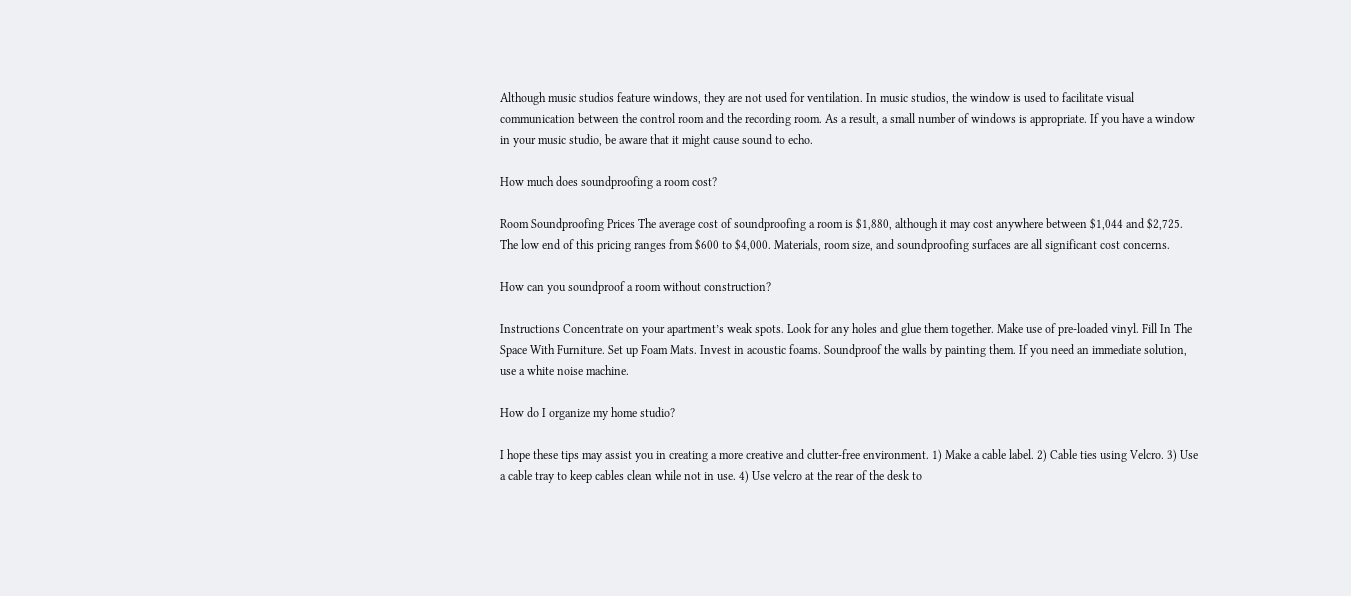Although music studios feature windows, they are not used for ventilation. In music studios, the window is used to facilitate visual communication between the control room and the recording room. As a result, a small number of windows is appropriate. If you have a window in your music studio, be aware that it might cause sound to echo.

How much does soundproofing a room cost?

Room Soundproofing Prices The average cost of soundproofing a room is $1,880, although it may cost anywhere between $1,044 and $2,725. The low end of this pricing ranges from $600 to $4,000. Materials, room size, and soundproofing surfaces are all significant cost concerns.

How can you soundproof a room without construction?

Instructions Concentrate on your apartment’s weak spots. Look for any holes and glue them together. Make use of pre-loaded vinyl. Fill In The Space With Furniture. Set up Foam Mats. Invest in acoustic foams. Soundproof the walls by painting them. If you need an immediate solution, use a white noise machine.

How do I organize my home studio?

I hope these tips may assist you in creating a more creative and clutter-free environment. 1) Make a cable label. 2) Cable ties using Velcro. 3) Use a cable tray to keep cables clean while not in use. 4) Use velcro at the rear of the desk to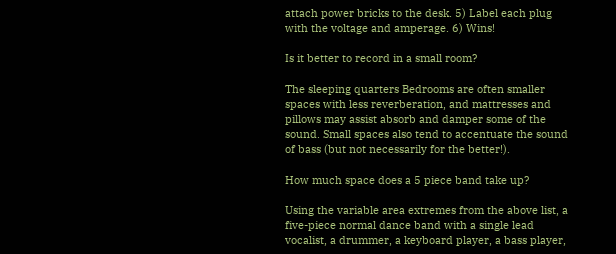attach power bricks to the desk. 5) Label each plug with the voltage and amperage. 6) Wins!

Is it better to record in a small room?

The sleeping quarters Bedrooms are often smaller spaces with less reverberation, and mattresses and pillows may assist absorb and damper some of the sound. Small spaces also tend to accentuate the sound of bass (but not necessarily for the better!).

How much space does a 5 piece band take up?

Using the variable area extremes from the above list, a five-piece normal dance band with a single lead vocalist, a drummer, a keyboard player, a bass player,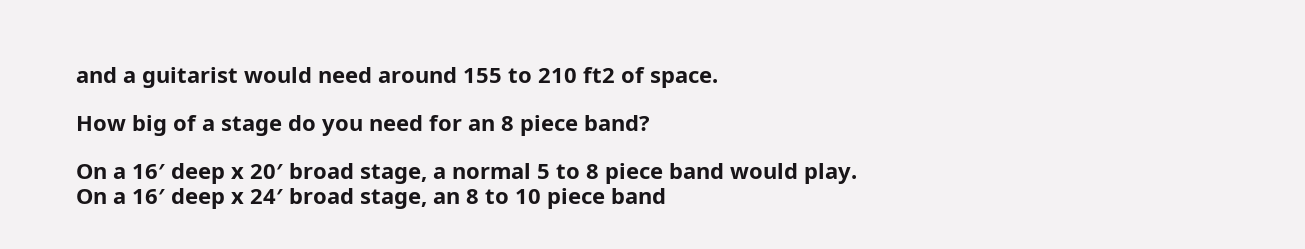and a guitarist would need around 155 to 210 ft2 of space.

How big of a stage do you need for an 8 piece band?

On a 16′ deep x 20′ broad stage, a normal 5 to 8 piece band would play. On a 16′ deep x 24′ broad stage, an 8 to 10 piece band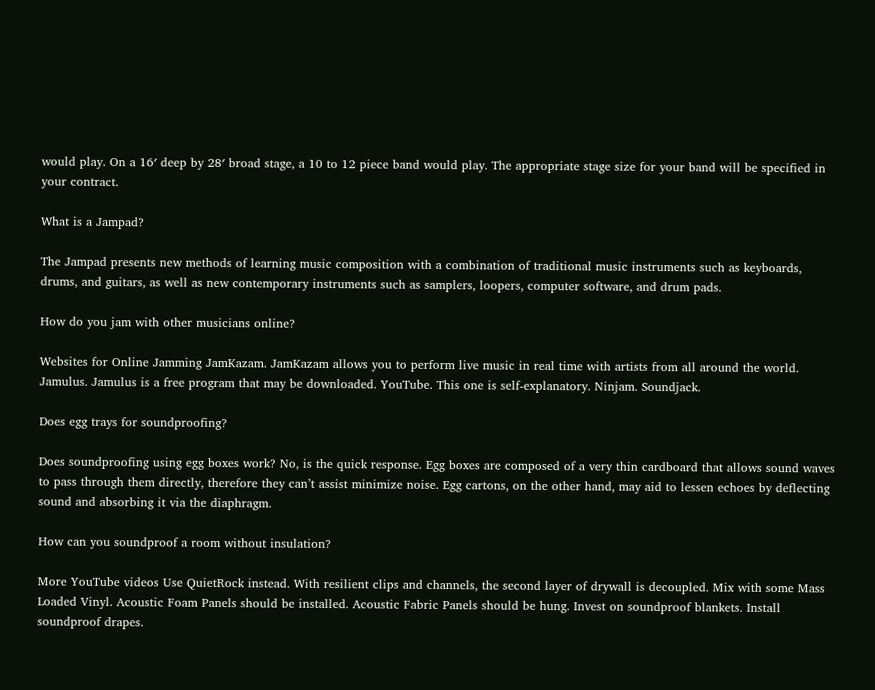would play. On a 16′ deep by 28′ broad stage, a 10 to 12 piece band would play. The appropriate stage size for your band will be specified in your contract.

What is a Jampad?

The Jampad presents new methods of learning music composition with a combination of traditional music instruments such as keyboards, drums, and guitars, as well as new contemporary instruments such as samplers, loopers, computer software, and drum pads.

How do you jam with other musicians online?

Websites for Online Jamming JamKazam. JamKazam allows you to perform live music in real time with artists from all around the world. Jamulus. Jamulus is a free program that may be downloaded. YouTube. This one is self-explanatory. Ninjam. Soundjack.

Does egg trays for soundproofing?

Does soundproofing using egg boxes work? No, is the quick response. Egg boxes are composed of a very thin cardboard that allows sound waves to pass through them directly, therefore they can’t assist minimize noise. Egg cartons, on the other hand, may aid to lessen echoes by deflecting sound and absorbing it via the diaphragm.

How can you soundproof a room without insulation?

More YouTube videos Use QuietRock instead. With resilient clips and channels, the second layer of drywall is decoupled. Mix with some Mass Loaded Vinyl. Acoustic Foam Panels should be installed. Acoustic Fabric Panels should be hung. Invest on soundproof blankets. Install soundproof drapes.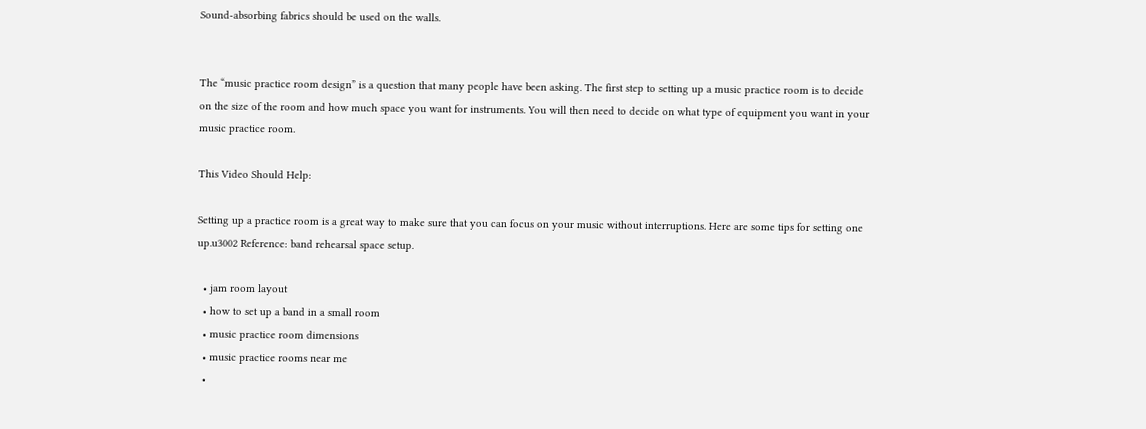Sound-absorbing fabrics should be used on the walls.


The “music practice room design” is a question that many people have been asking. The first step to setting up a music practice room is to decide on the size of the room and how much space you want for instruments. You will then need to decide on what type of equipment you want in your music practice room.

This Video Should Help:

Setting up a practice room is a great way to make sure that you can focus on your music without interruptions. Here are some tips for setting one up.u3002 Reference: band rehearsal space setup.

  • jam room layout
  • how to set up a band in a small room
  • music practice room dimensions
  • music practice rooms near me
  •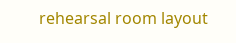rehearsal room layout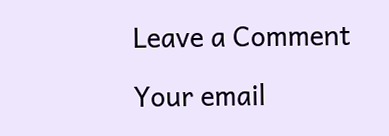Leave a Comment

Your email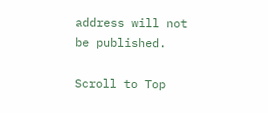address will not be published.

Scroll to Top